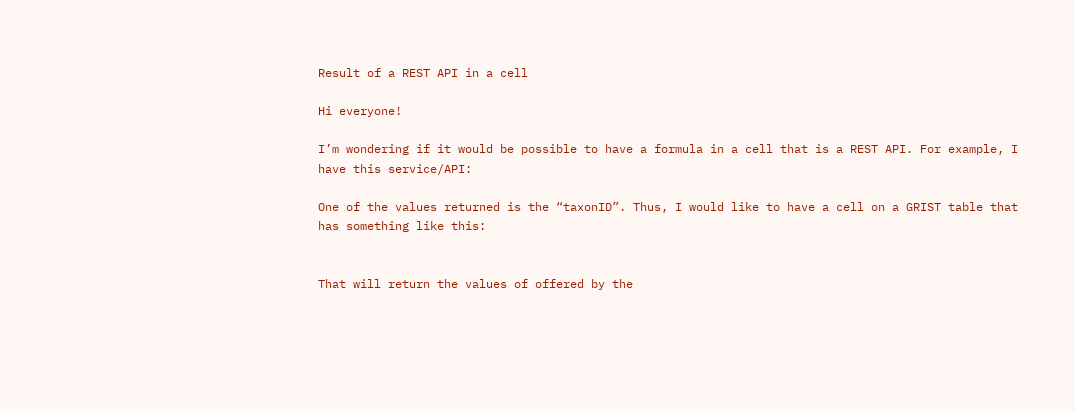Result of a REST API in a cell

Hi everyone!

I’m wondering if it would be possible to have a formula in a cell that is a REST API. For example, I have this service/API:

One of the values returned is the “taxonID”. Thus, I would like to have a cell on a GRIST table that has something like this:


That will return the values of offered by the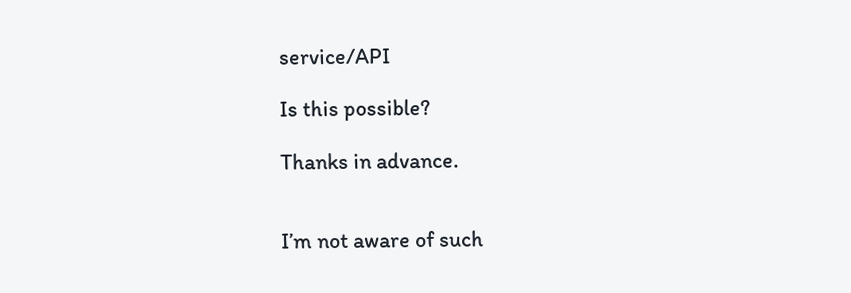service/API

Is this possible?

Thanks in advance.


I’m not aware of such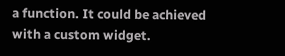a function. It could be achieved with a custom widget.